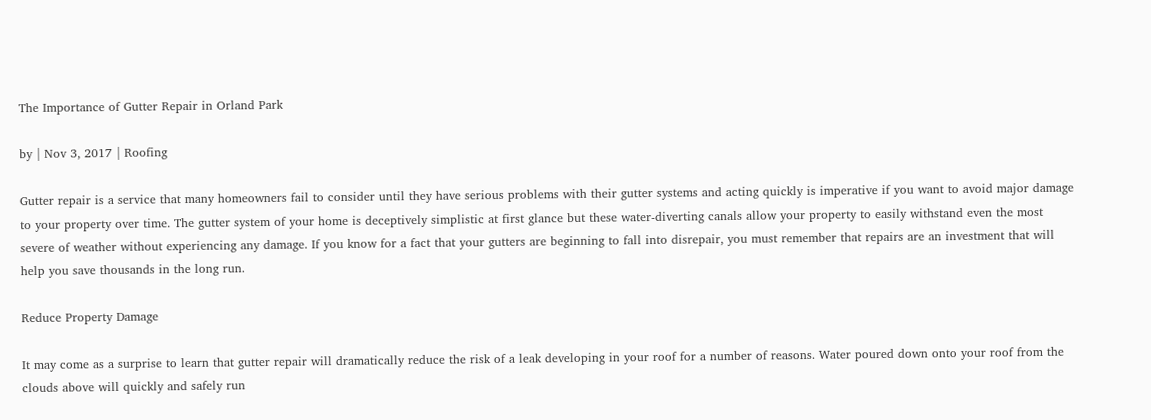The Importance of Gutter Repair in Orland Park

by | Nov 3, 2017 | Roofing

Gutter repair is a service that many homeowners fail to consider until they have serious problems with their gutter systems and acting quickly is imperative if you want to avoid major damage to your property over time. The gutter system of your home is deceptively simplistic at first glance but these water-diverting canals allow your property to easily withstand even the most severe of weather without experiencing any damage. If you know for a fact that your gutters are beginning to fall into disrepair, you must remember that repairs are an investment that will help you save thousands in the long run.

Reduce Property Damage

It may come as a surprise to learn that gutter repair will dramatically reduce the risk of a leak developing in your roof for a number of reasons. Water poured down onto your roof from the clouds above will quickly and safely run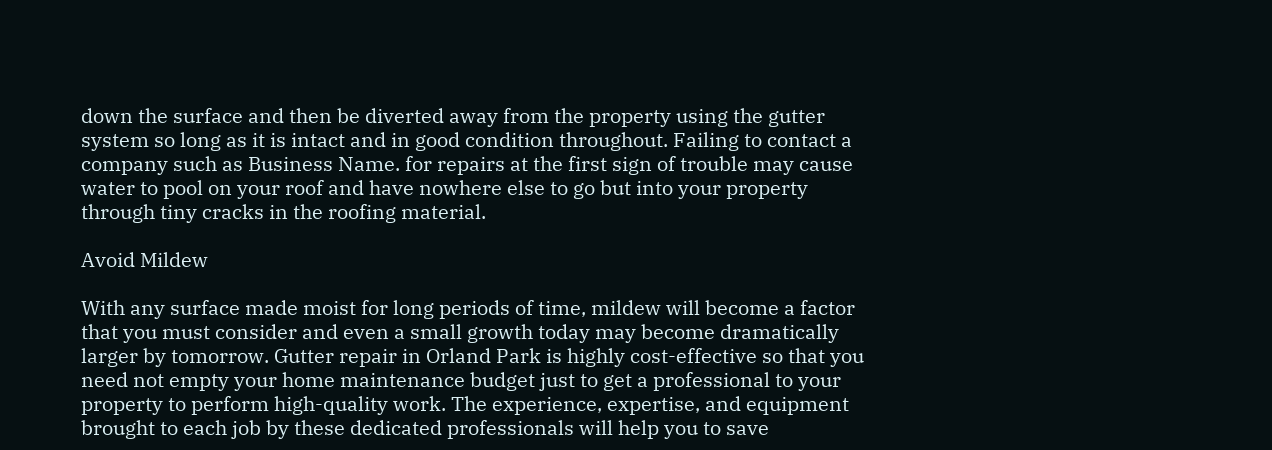down the surface and then be diverted away from the property using the gutter system so long as it is intact and in good condition throughout. Failing to contact a company such as Business Name. for repairs at the first sign of trouble may cause water to pool on your roof and have nowhere else to go but into your property through tiny cracks in the roofing material.

Avoid Mildew

With any surface made moist for long periods of time, mildew will become a factor that you must consider and even a small growth today may become dramatically larger by tomorrow. Gutter repair in Orland Park is highly cost-effective so that you need not empty your home maintenance budget just to get a professional to your property to perform high-quality work. The experience, expertise, and equipment brought to each job by these dedicated professionals will help you to save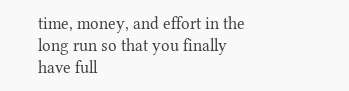time, money, and effort in the long run so that you finally have full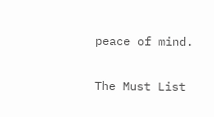peace of mind.

The Must List